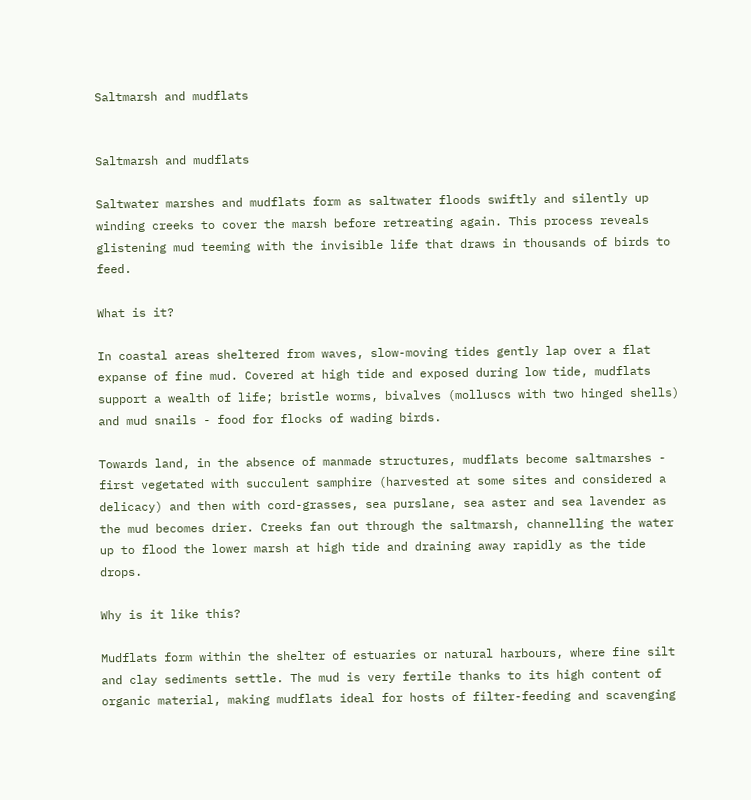Saltmarsh and mudflats


Saltmarsh and mudflats

Saltwater marshes and mudflats form as saltwater floods swiftly and silently up winding creeks to cover the marsh before retreating again. This process reveals glistening mud teeming with the invisible life that draws in thousands of birds to feed.

What is it?

In coastal areas sheltered from waves, slow-moving tides gently lap over a flat expanse of fine mud. Covered at high tide and exposed during low tide, mudflats support a wealth of life; bristle worms, bivalves (molluscs with two hinged shells) and mud snails - food for flocks of wading birds.

Towards land, in the absence of manmade structures, mudflats become saltmarshes - first vegetated with succulent samphire (harvested at some sites and considered a delicacy) and then with cord-grasses, sea purslane, sea aster and sea lavender as the mud becomes drier. Creeks fan out through the saltmarsh, channelling the water up to flood the lower marsh at high tide and draining away rapidly as the tide drops.

Why is it like this?

Mudflats form within the shelter of estuaries or natural harbours, where fine silt and clay sediments settle. The mud is very fertile thanks to its high content of organic material, making mudflats ideal for hosts of filter-feeding and scavenging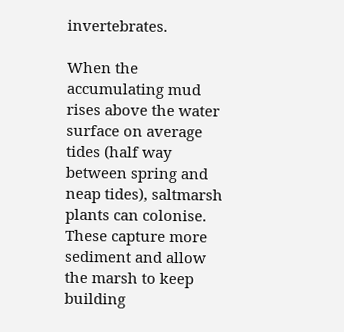invertebrates.

When the accumulating mud rises above the water surface on average tides (half way between spring and neap tides), saltmarsh plants can colonise. These capture more sediment and allow the marsh to keep building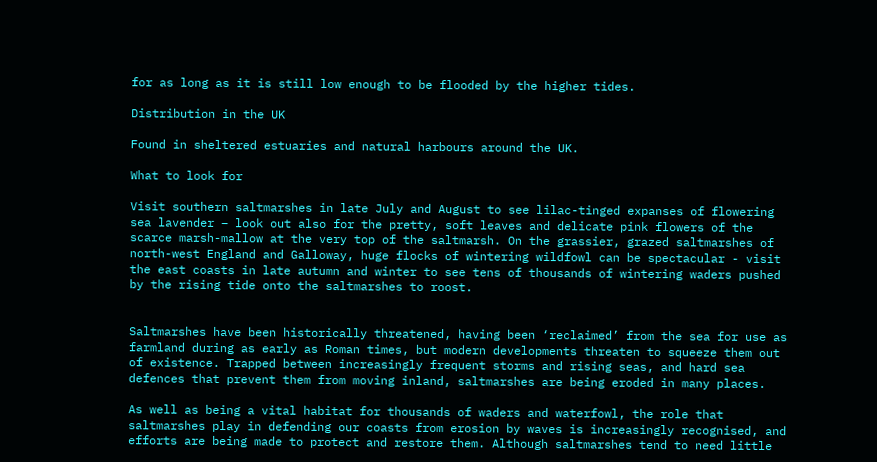for as long as it is still low enough to be flooded by the higher tides.

Distribution in the UK

Found in sheltered estuaries and natural harbours around the UK.

What to look for

Visit southern saltmarshes in late July and August to see lilac-tinged expanses of flowering sea lavender – look out also for the pretty, soft leaves and delicate pink flowers of the scarce marsh-mallow at the very top of the saltmarsh. On the grassier, grazed saltmarshes of north-west England and Galloway, huge flocks of wintering wildfowl can be spectacular - visit the east coasts in late autumn and winter to see tens of thousands of wintering waders pushed by the rising tide onto the saltmarshes to roost.


Saltmarshes have been historically threatened, having been ‘reclaimed’ from the sea for use as farmland during as early as Roman times, but modern developments threaten to squeeze them out of existence. Trapped between increasingly frequent storms and rising seas, and hard sea defences that prevent them from moving inland, saltmarshes are being eroded in many places.

As well as being a vital habitat for thousands of waders and waterfowl, the role that saltmarshes play in defending our coasts from erosion by waves is increasingly recognised, and efforts are being made to protect and restore them. Although saltmarshes tend to need little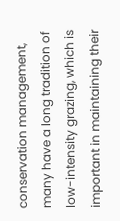conservation management, many have a long tradition of low-intensity grazing, which is important in maintaining their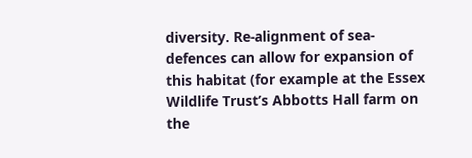diversity. Re-alignment of sea-defences can allow for expansion of this habitat (for example at the Essex Wildlife Trust’s Abbotts Hall farm on the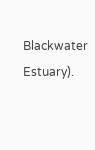Blackwater Estuary).